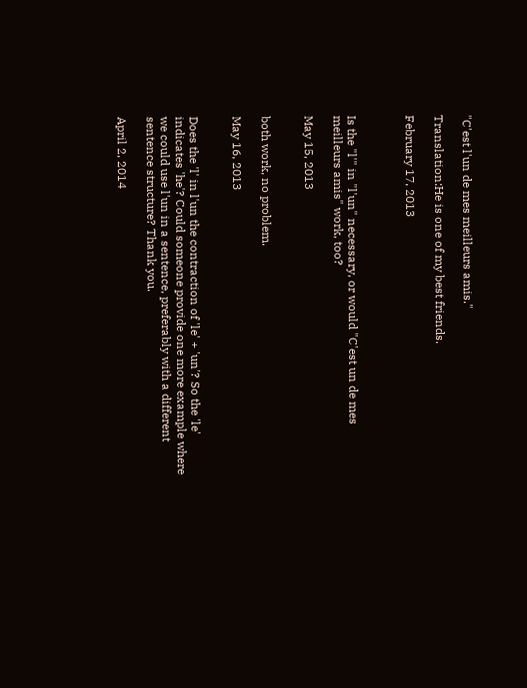"C'est l'un de mes meilleurs amis."

Translation:He is one of my best friends.

February 17, 2013



Is the "l'" in "l'un" necessary, or would "C'est un de mes meilleurs amis" work, too?

May 15, 2013


both work, no problem.

May 16, 2013


Does the 'l' in l'un the contraction of 'le' + 'un'? So the 'le' indicates 'he'? Could someone provide one more example where we could use l'un in a sentence, preferably with a different sentence structure? Thank you.

April 2, 2014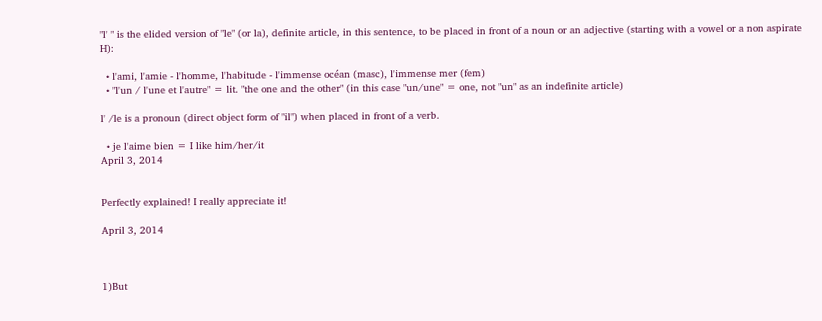"l' " is the elided version of "le" (or la), definite article, in this sentence, to be placed in front of a noun or an adjective (starting with a vowel or a non aspirate H):

  • l'ami, l'amie - l'homme, l'habitude - l'immense océan (masc), l'immense mer (fem)
  • "l'un / l'une et l'autre" = lit. "the one and the other" (in this case "un/une" = one, not "un" as an indefinite article)

l' /le is a pronoun (direct object form of "il") when placed in front of a verb.

  • je l'aime bien = I like him/her/it
April 3, 2014


Perfectly explained! I really appreciate it!

April 3, 2014



1)But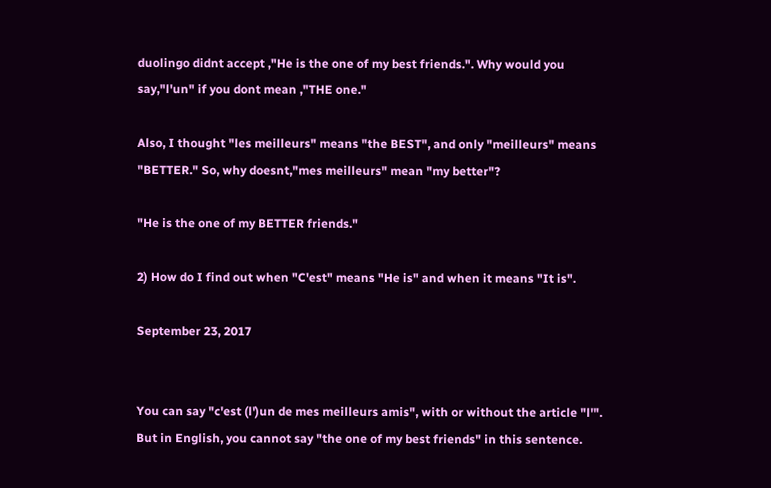duolingo didnt accept ,"He is the one of my best friends.". Why would you say,"l'un" if you dont mean ,"THE one."

Also, I thought "les meilleurs" means "the BEST", and only "meilleurs" means "BETTER." So, why doesnt,"mes meilleurs" mean "my better"?

"He is the one of my BETTER friends."

2) How do I find out when "C'est" means "He is" and when it means "It is".

September 23, 2017


You can say "c'est (l')un de mes meilleurs amis", with or without the article "l'".
But in English, you cannot say "the one of my best friends" in this sentence.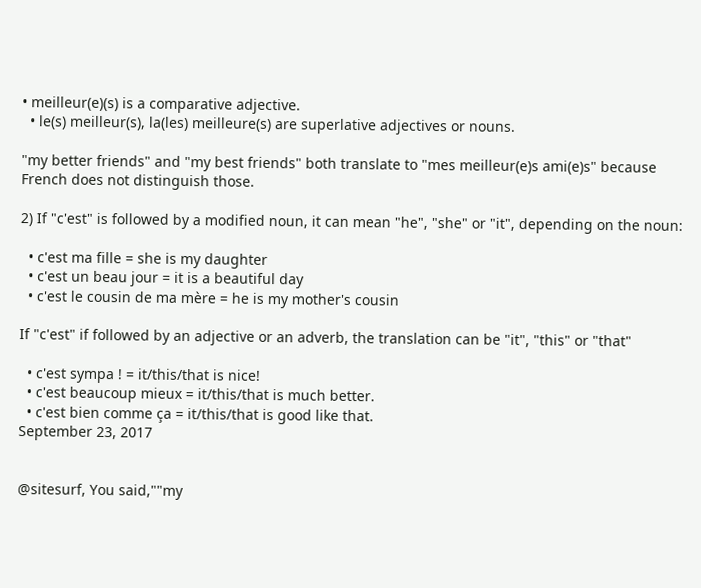• meilleur(e)(s) is a comparative adjective.
  • le(s) meilleur(s), la(les) meilleure(s) are superlative adjectives or nouns.

"my better friends" and "my best friends" both translate to "mes meilleur(e)s ami(e)s" because French does not distinguish those.

2) If "c'est" is followed by a modified noun, it can mean "he", "she" or "it", depending on the noun:

  • c'est ma fille = she is my daughter
  • c'est un beau jour = it is a beautiful day
  • c'est le cousin de ma mère = he is my mother's cousin

If "c'est" if followed by an adjective or an adverb, the translation can be "it", "this" or "that"

  • c'est sympa ! = it/this/that is nice!
  • c'est beaucoup mieux = it/this/that is much better.
  • c'est bien comme ça = it/this/that is good like that.
September 23, 2017


@sitesurf, You said,""my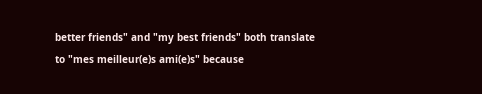better friends" and "my best friends" both translate to "mes meilleur(e)s ami(e)s" because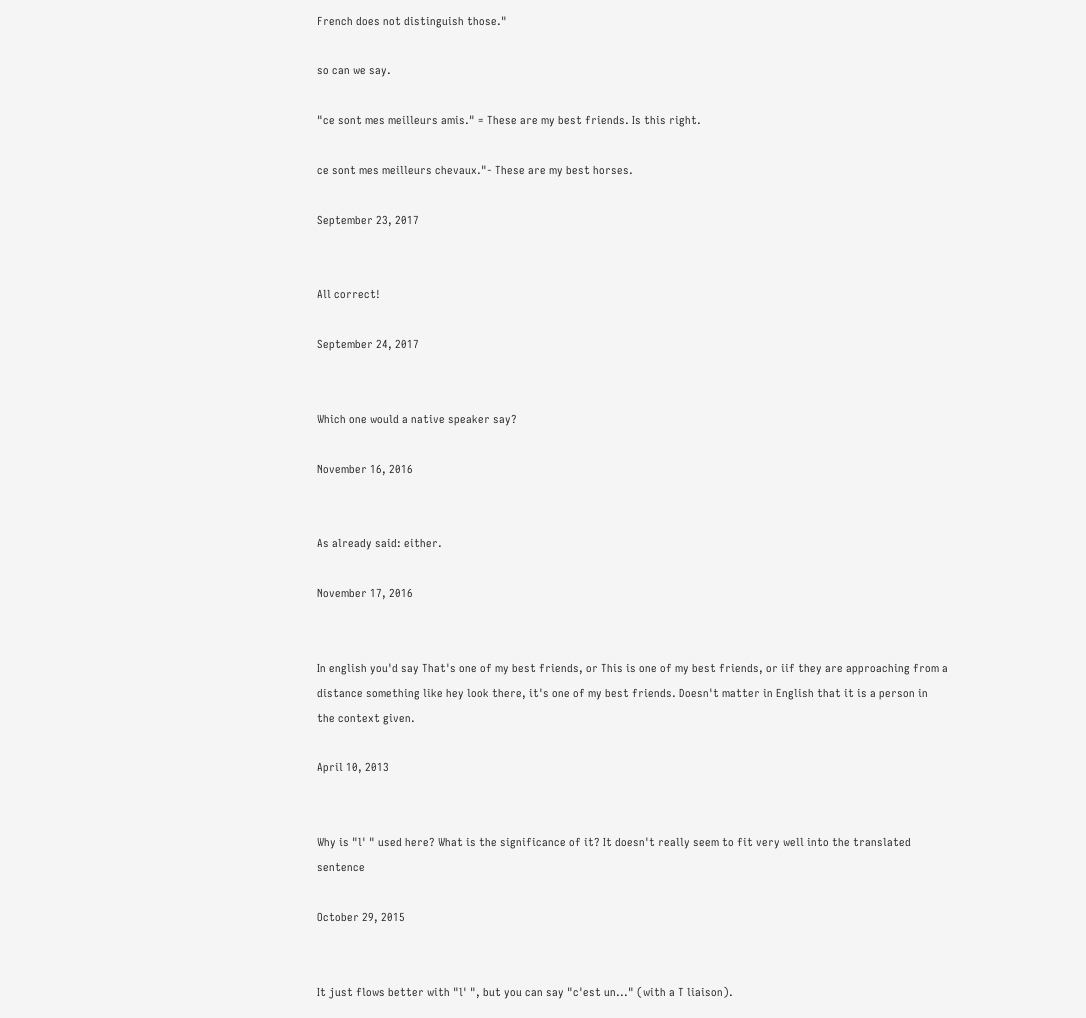French does not distinguish those."

so can we say.

"ce sont mes meilleurs amis." = These are my best friends. Is this right.

ce sont mes meilleurs chevaux."- These are my best horses.

September 23, 2017


All correct!

September 24, 2017


Which one would a native speaker say?

November 16, 2016


As already said: either.

November 17, 2016


In english you'd say That's one of my best friends, or This is one of my best friends, or iif they are approaching from a distance something like hey look there, it's one of my best friends. Doesn't matter in English that it is a person in the context given.

April 10, 2013


Why is "l' " used here? What is the significance of it? It doesn't really seem to fit very well into the translated sentence

October 29, 2015


It just flows better with "l' ", but you can say "c'est un..." (with a T liaison).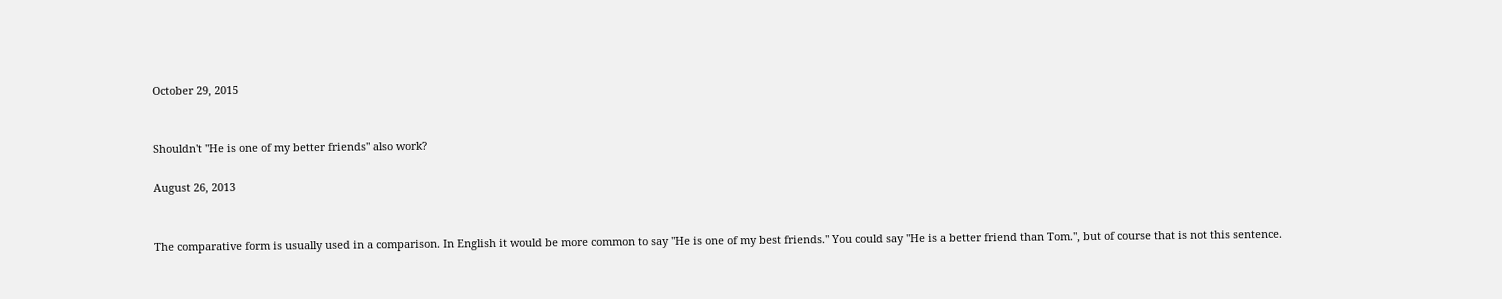October 29, 2015


Shouldn't "He is one of my better friends" also work?

August 26, 2013


The comparative form is usually used in a comparison. In English it would be more common to say "He is one of my best friends." You could say "He is a better friend than Tom.", but of course that is not this sentence.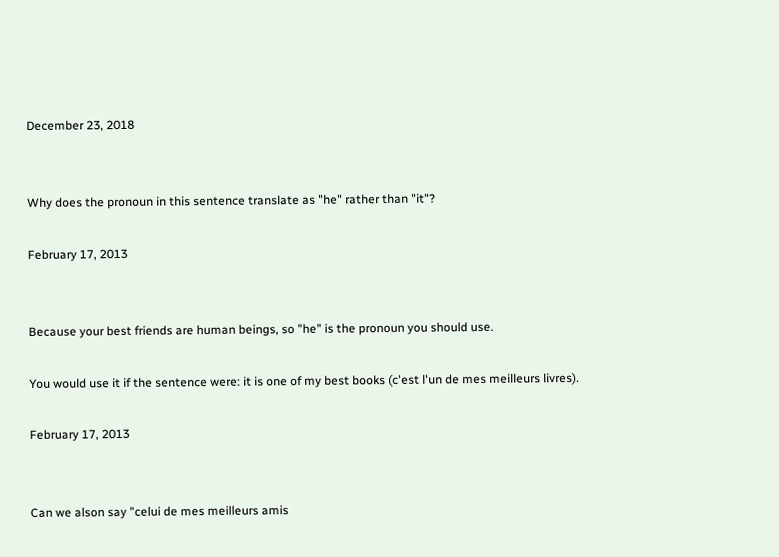December 23, 2018


Why does the pronoun in this sentence translate as "he" rather than "it"?

February 17, 2013


Because your best friends are human beings, so "he" is the pronoun you should use.

You would use it if the sentence were: it is one of my best books (c'est l'un de mes meilleurs livres).

February 17, 2013


Can we alson say "celui de mes meilleurs amis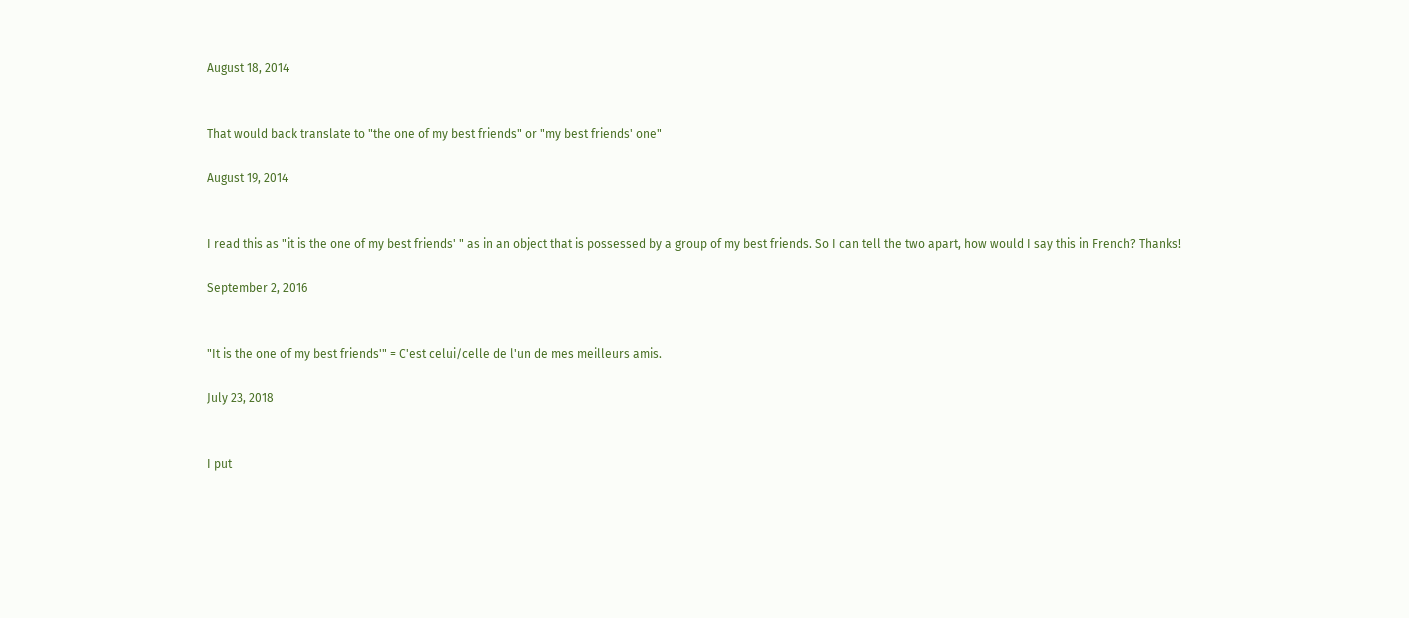August 18, 2014


That would back translate to "the one of my best friends" or "my best friends' one"

August 19, 2014


I read this as "it is the one of my best friends' " as in an object that is possessed by a group of my best friends. So I can tell the two apart, how would I say this in French? Thanks!

September 2, 2016


"It is the one of my best friends'" = C'est celui/celle de l'un de mes meilleurs amis.

July 23, 2018


I put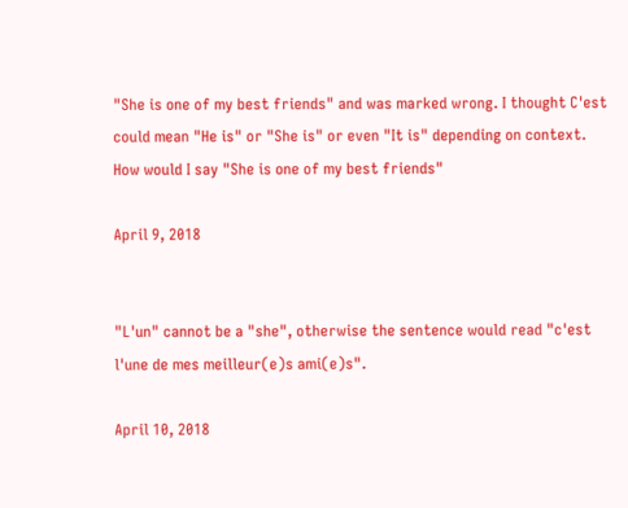"She is one of my best friends" and was marked wrong. I thought C'est could mean "He is" or "She is" or even "It is" depending on context. How would I say "She is one of my best friends"

April 9, 2018


"L'un" cannot be a "she", otherwise the sentence would read "c'est l'une de mes meilleur(e)s ami(e)s".

April 10, 2018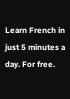Learn French in just 5 minutes a day. For free.